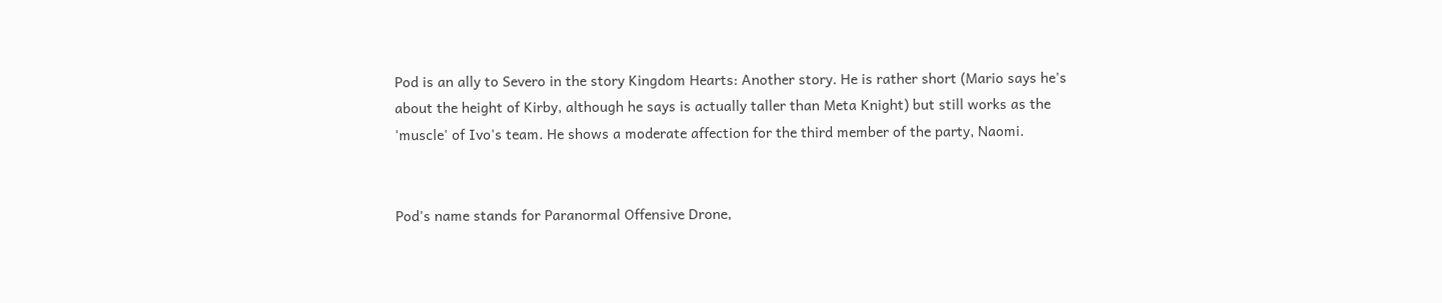Pod is an ally to Severo in the story Kingdom Hearts: Another story. He is rather short (Mario says he's about the height of Kirby, although he says is actually taller than Meta Knight) but still works as the 'muscle' of Ivo's team. He shows a moderate affection for the third member of the party, Naomi.


Pod's name stands for Paranormal Offensive Drone,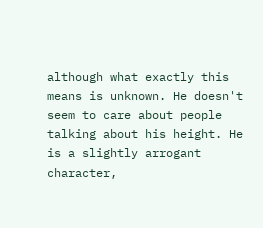although what exactly this means is unknown. He doesn't seem to care about people talking about his height. He is a slightly arrogant character,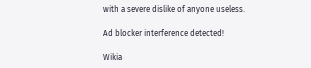with a severe dislike of anyone useless.

Ad blocker interference detected!

Wikia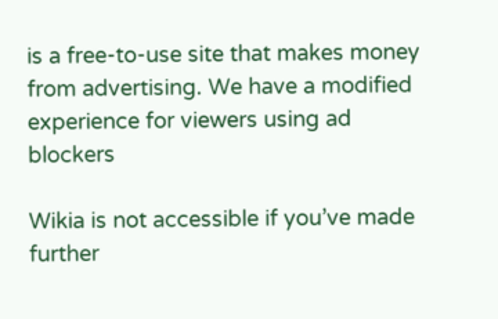is a free-to-use site that makes money from advertising. We have a modified experience for viewers using ad blockers

Wikia is not accessible if you’ve made further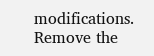modifications. Remove the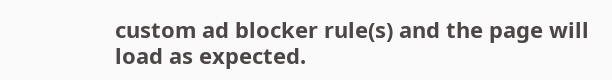custom ad blocker rule(s) and the page will load as expected.